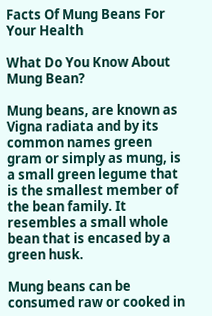Facts Of Mung Beans For Your Health

What Do You Know About Mung Bean?

Mung beans, are known as Vigna radiata and by its common names green gram or simply as mung, is a small green legume that is the smallest member of the bean family. It resembles a small whole bean that is encased by a green husk.

Mung beans can be consumed raw or cooked in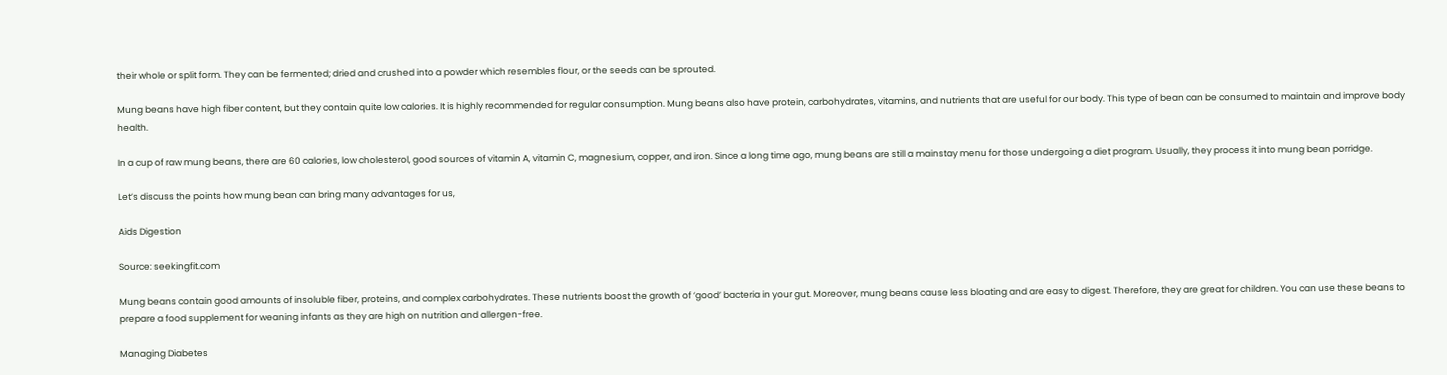their whole or split form. They can be fermented; dried and crushed into a powder which resembles flour, or the seeds can be sprouted.

Mung beans have high fiber content, but they contain quite low calories. It is highly recommended for regular consumption. Mung beans also have protein, carbohydrates, vitamins, and nutrients that are useful for our body. This type of bean can be consumed to maintain and improve body health.

In a cup of raw mung beans, there are 60 calories, low cholesterol, good sources of vitamin A, vitamin C, magnesium, copper, and iron. Since a long time ago, mung beans are still a mainstay menu for those undergoing a diet program. Usually, they process it into mung bean porridge.

Let’s discuss the points how mung bean can bring many advantages for us,

Aids Digestion

Source: seekingfit.com

Mung beans contain good amounts of insoluble fiber, proteins, and complex carbohydrates. These nutrients boost the growth of ‘good’ bacteria in your gut. Moreover, mung beans cause less bloating and are easy to digest. Therefore, they are great for children. You can use these beans to prepare a food supplement for weaning infants as they are high on nutrition and allergen-free.

Managing Diabetes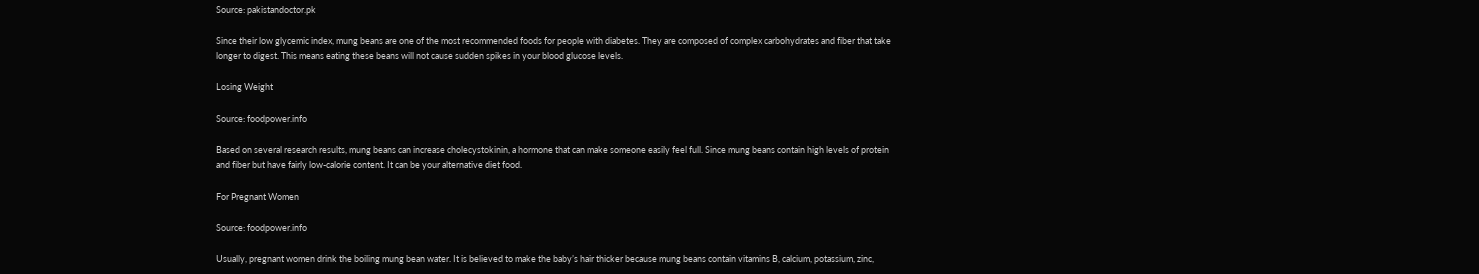Source: pakistandoctor.pk

Since their low glycemic index, mung beans are one of the most recommended foods for people with diabetes. They are composed of complex carbohydrates and fiber that take longer to digest. This means eating these beans will not cause sudden spikes in your blood glucose levels.

Losing Weight

Source: foodpower.info

Based on several research results, mung beans can increase cholecystokinin, a hormone that can make someone easily feel full. Since mung beans contain high levels of protein and fiber but have fairly low-calorie content. It can be your alternative diet food.

For Pregnant Women

Source: foodpower.info

Usually, pregnant women drink the boiling mung bean water. It is believed to make the baby’s hair thicker because mung beans contain vitamins B, calcium, potassium, zinc,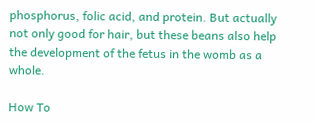phosphorus, folic acid, and protein. But actually not only good for hair, but these beans also help the development of the fetus in the womb as a whole.

How To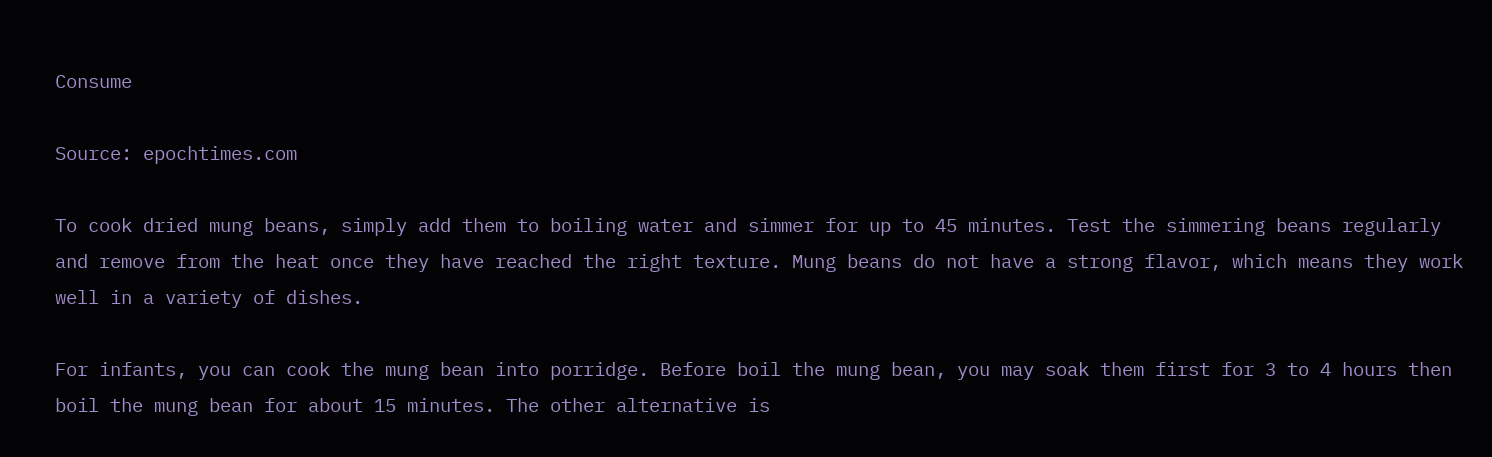Consume

Source: epochtimes.com

To cook dried mung beans, simply add them to boiling water and simmer for up to 45 minutes. Test the simmering beans regularly and remove from the heat once they have reached the right texture. Mung beans do not have a strong flavor, which means they work well in a variety of dishes.

For infants, you can cook the mung bean into porridge. Before boil the mung bean, you may soak them first for 3 to 4 hours then boil the mung bean for about 15 minutes. The other alternative is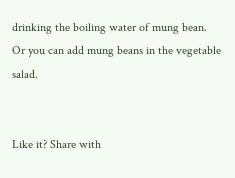drinking the boiling water of mung bean. Or you can add mung beans in the vegetable salad.


Like it? Share with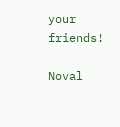your friends!

Noval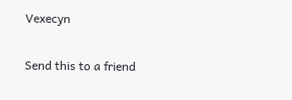Vexecyn

Send this to a friend